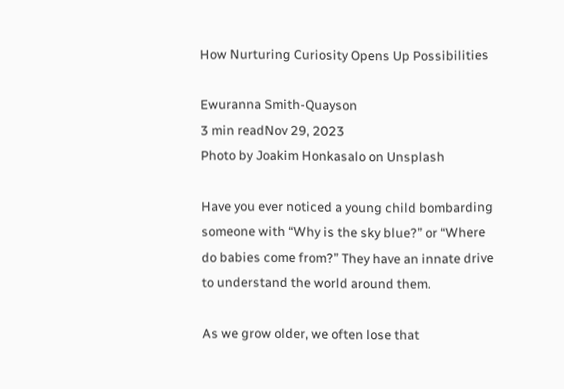How Nurturing Curiosity Opens Up Possibilities

Ewuranna Smith-Quayson
3 min readNov 29, 2023
Photo by Joakim Honkasalo on Unsplash

Have you ever noticed a young child bombarding someone with “Why is the sky blue?” or “Where do babies come from?” They have an innate drive to understand the world around them.

As we grow older, we often lose that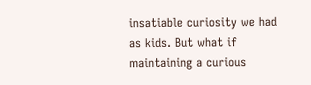insatiable curiosity we had as kids. But what if maintaining a curious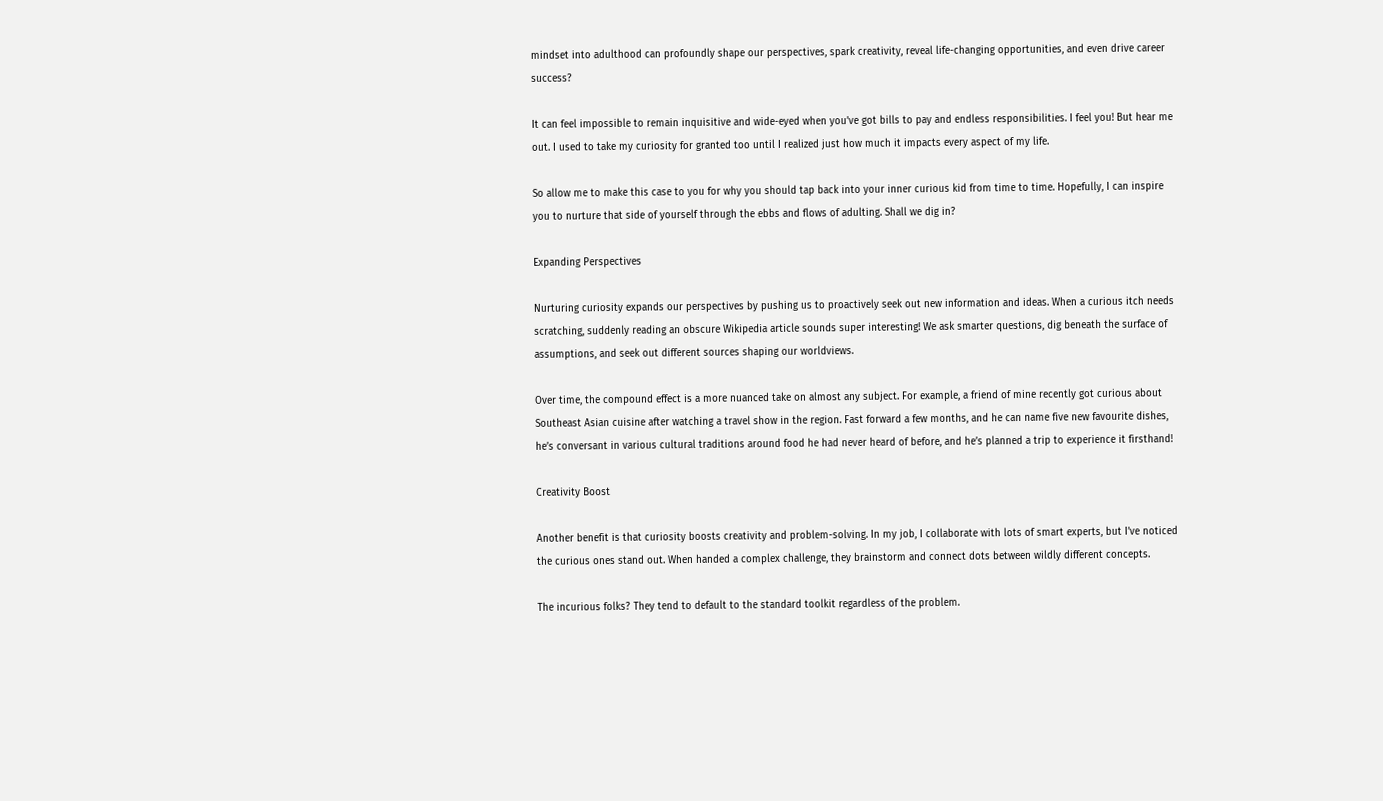mindset into adulthood can profoundly shape our perspectives, spark creativity, reveal life-changing opportunities, and even drive career success?

It can feel impossible to remain inquisitive and wide-eyed when you’ve got bills to pay and endless responsibilities. I feel you! But hear me out. I used to take my curiosity for granted too until I realized just how much it impacts every aspect of my life.

So allow me to make this case to you for why you should tap back into your inner curious kid from time to time. Hopefully, I can inspire you to nurture that side of yourself through the ebbs and flows of adulting. Shall we dig in?

Expanding Perspectives

Nurturing curiosity expands our perspectives by pushing us to proactively seek out new information and ideas. When a curious itch needs scratching, suddenly reading an obscure Wikipedia article sounds super interesting! We ask smarter questions, dig beneath the surface of assumptions, and seek out different sources shaping our worldviews.

Over time, the compound effect is a more nuanced take on almost any subject. For example, a friend of mine recently got curious about Southeast Asian cuisine after watching a travel show in the region. Fast forward a few months, and he can name five new favourite dishes, he’s conversant in various cultural traditions around food he had never heard of before, and he’s planned a trip to experience it firsthand!

Creativity Boost

Another benefit is that curiosity boosts creativity and problem-solving. In my job, I collaborate with lots of smart experts, but I’ve noticed the curious ones stand out. When handed a complex challenge, they brainstorm and connect dots between wildly different concepts.

The incurious folks? They tend to default to the standard toolkit regardless of the problem.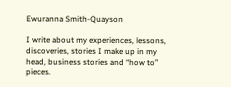Ewuranna Smith-Quayson

I write about my experiences, lessons, discoveries, stories I make up in my head, business stories and “how to” pieces.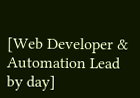[Web Developer & Automation Lead by day]